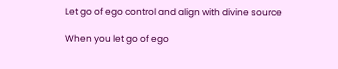Let go of ego control and align with divine source

When you let go of ego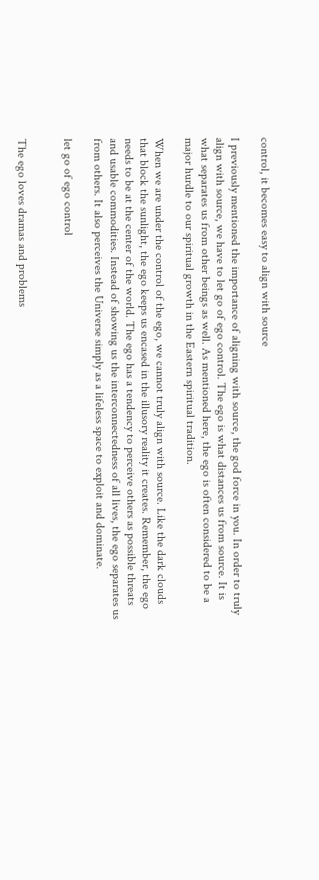control, it becomes easy to align with source

I previously mentioned the importance of aligning with source, the god force in you. In order to truly align with source, we have to let go of ego control. The ego is what distances us from source. It is what separates us from other beings as well. As mentioned here, the ego is often considered to be a major hurdle to our spiritual growth in the Eastern spiritual tradition.

When we are under the control of the ego, we cannot truly align with source. Like the dark clouds that block the sunlight, the ego keeps us encased in the illusory reality it creates. Remember, the ego needs to be at the center of the world. The ego has a tendency to perceive others as possible threats and usable commodities. Instead of showing us the interconnectedness of all lives, the ego separates us from others. It also perceives the Universe simply as a lifeless space to exploit and dominate.

let go of ego control


The ego loves dramas and problems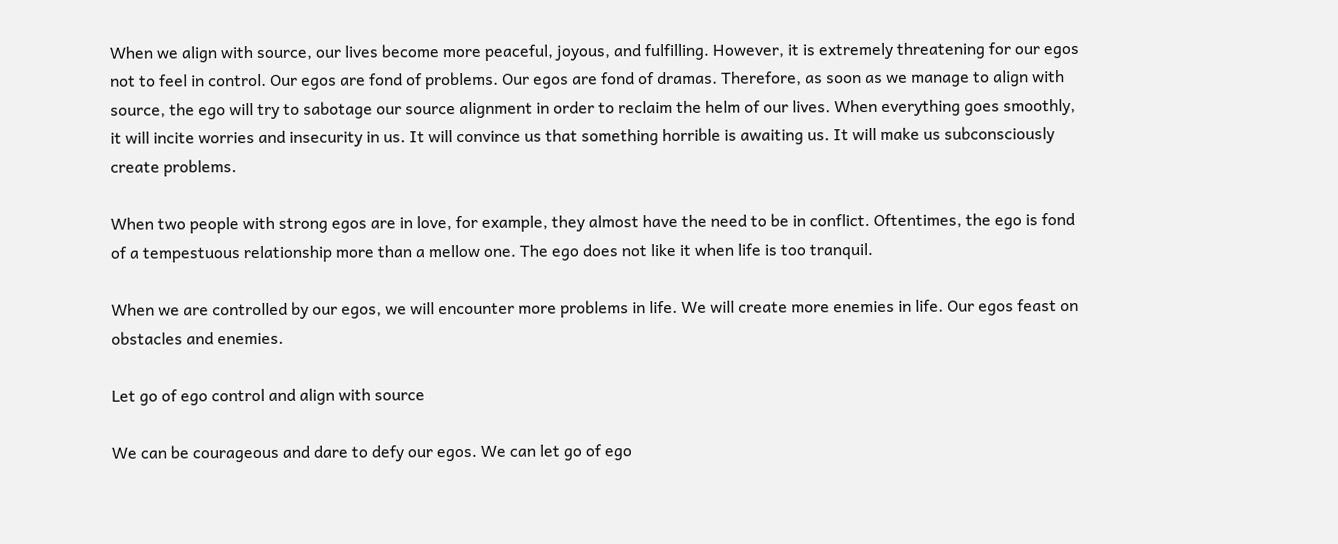When we align with source, our lives become more peaceful, joyous, and fulfilling. However, it is extremely threatening for our egos not to feel in control. Our egos are fond of problems. Our egos are fond of dramas. Therefore, as soon as we manage to align with source, the ego will try to sabotage our source alignment in order to reclaim the helm of our lives. When everything goes smoothly, it will incite worries and insecurity in us. It will convince us that something horrible is awaiting us. It will make us subconsciously create problems.

When two people with strong egos are in love, for example, they almost have the need to be in conflict. Oftentimes, the ego is fond of a tempestuous relationship more than a mellow one. The ego does not like it when life is too tranquil.

When we are controlled by our egos, we will encounter more problems in life. We will create more enemies in life. Our egos feast on obstacles and enemies.

Let go of ego control and align with source

We can be courageous and dare to defy our egos. We can let go of ego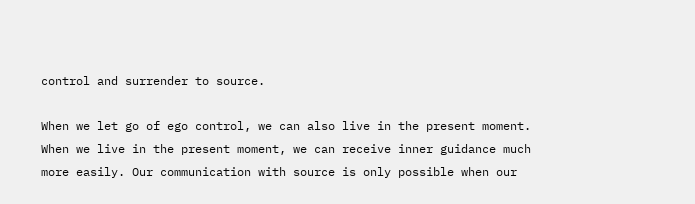control and surrender to source.

When we let go of ego control, we can also live in the present moment. When we live in the present moment, we can receive inner guidance much more easily. Our communication with source is only possible when our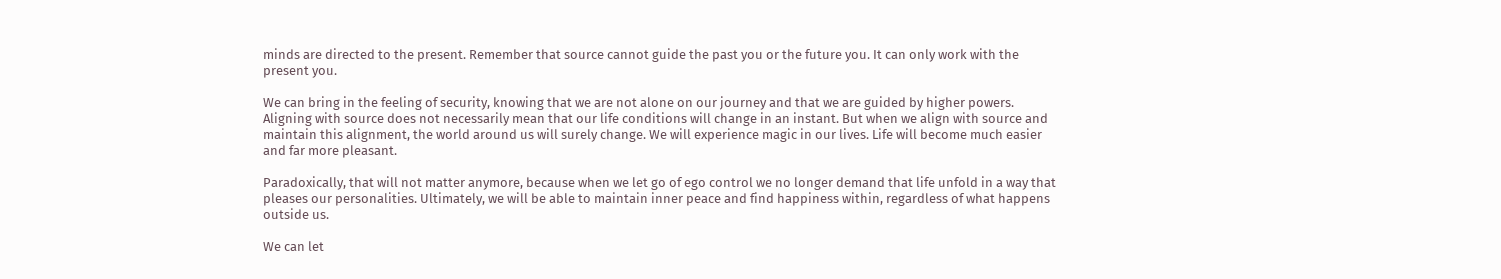minds are directed to the present. Remember that source cannot guide the past you or the future you. It can only work with the present you.

We can bring in the feeling of security, knowing that we are not alone on our journey and that we are guided by higher powers. Aligning with source does not necessarily mean that our life conditions will change in an instant. But when we align with source and maintain this alignment, the world around us will surely change. We will experience magic in our lives. Life will become much easier and far more pleasant.

Paradoxically, that will not matter anymore, because when we let go of ego control we no longer demand that life unfold in a way that pleases our personalities. Ultimately, we will be able to maintain inner peace and find happiness within, regardless of what happens outside us.

We can let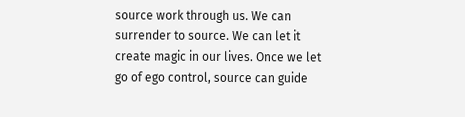source work through us. We can surrender to source. We can let it create magic in our lives. Once we let go of ego control, source can guide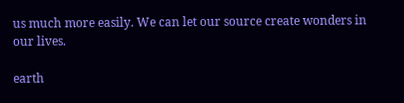us much more easily. We can let our source create wonders in our lives.

earth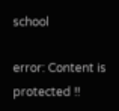school

error: Content is protected !!